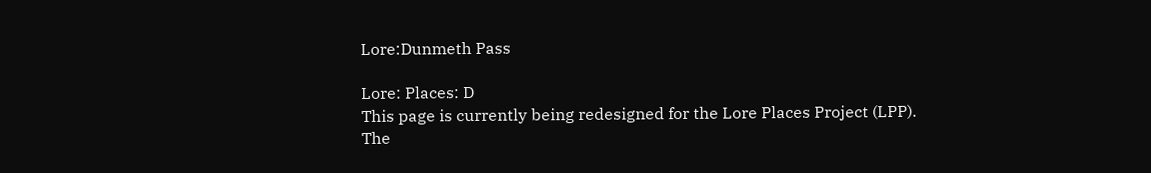Lore:Dunmeth Pass

Lore: Places: D
This page is currently being redesigned for the Lore Places Project (LPP).
The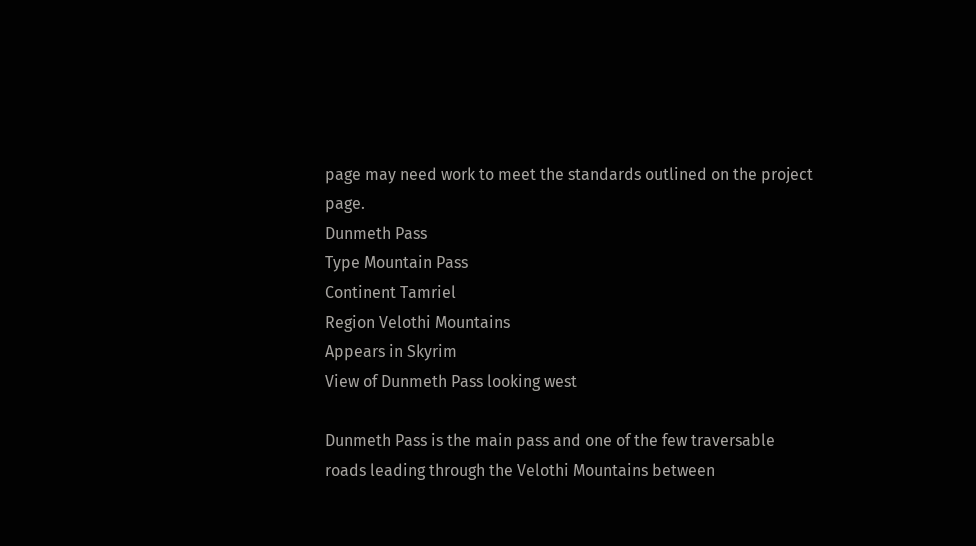page may need work to meet the standards outlined on the project page.
Dunmeth Pass
Type Mountain Pass
Continent Tamriel
Region Velothi Mountains
Appears in Skyrim
View of Dunmeth Pass looking west

Dunmeth Pass is the main pass and one of the few traversable roads leading through the Velothi Mountains between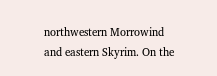northwestern Morrowind and eastern Skyrim. On the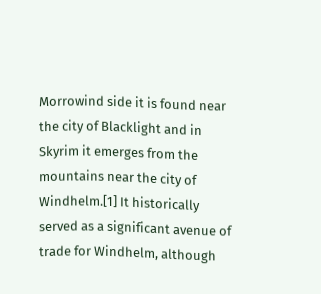Morrowind side it is found near the city of Blacklight and in Skyrim it emerges from the mountains near the city of Windhelm.[1] It historically served as a significant avenue of trade for Windhelm, although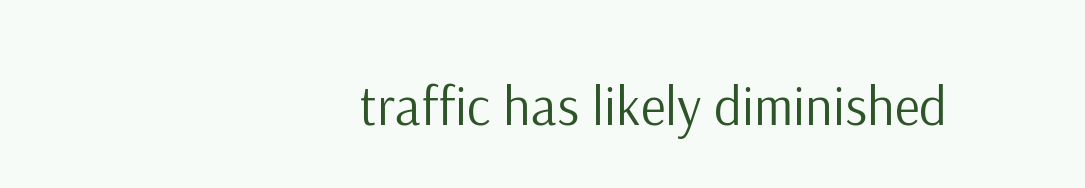traffic has likely diminished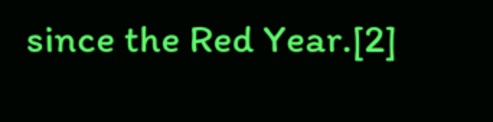since the Red Year.[2]